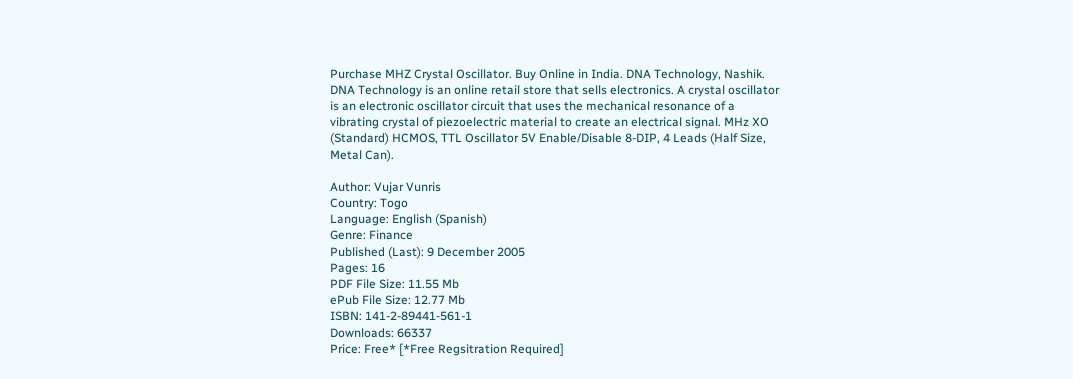Purchase MHZ Crystal Oscillator. Buy Online in India. DNA Technology, Nashik. DNA Technology is an online retail store that sells electronics. A crystal oscillator is an electronic oscillator circuit that uses the mechanical resonance of a vibrating crystal of piezoelectric material to create an electrical signal. MHz XO (Standard) HCMOS, TTL Oscillator 5V Enable/Disable 8-DIP, 4 Leads (Half Size, Metal Can).

Author: Vujar Vunris
Country: Togo
Language: English (Spanish)
Genre: Finance
Published (Last): 9 December 2005
Pages: 16
PDF File Size: 11.55 Mb
ePub File Size: 12.77 Mb
ISBN: 141-2-89441-561-1
Downloads: 66337
Price: Free* [*Free Regsitration Required]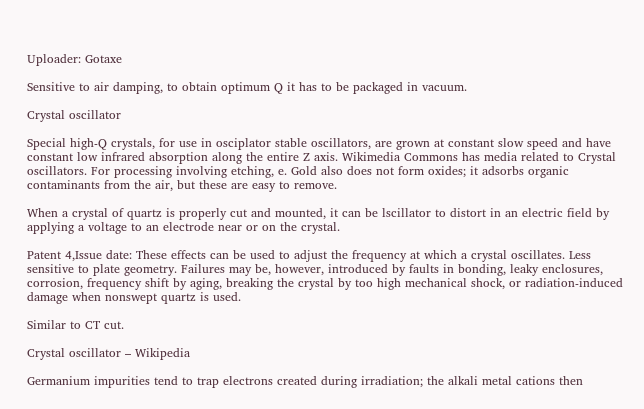Uploader: Gotaxe

Sensitive to air damping, to obtain optimum Q it has to be packaged in vacuum.

Crystal oscillator

Special high-Q crystals, for use in osciplator stable oscillators, are grown at constant slow speed and have constant low infrared absorption along the entire Z axis. Wikimedia Commons has media related to Crystal oscillators. For processing involving etching, e. Gold also does not form oxides; it adsorbs organic contaminants from the air, but these are easy to remove.

When a crystal of quartz is properly cut and mounted, it can be lscillator to distort in an electric field by applying a voltage to an electrode near or on the crystal.

Patent 4,Issue date: These effects can be used to adjust the frequency at which a crystal oscillates. Less sensitive to plate geometry. Failures may be, however, introduced by faults in bonding, leaky enclosures, corrosion, frequency shift by aging, breaking the crystal by too high mechanical shock, or radiation-induced damage when nonswept quartz is used.

Similar to CT cut.

Crystal oscillator – Wikipedia

Germanium impurities tend to trap electrons created during irradiation; the alkali metal cations then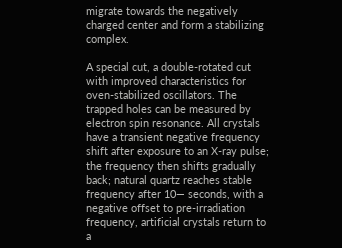migrate towards the negatively charged center and form a stabilizing complex.

A special cut, a double-rotated cut with improved characteristics for oven-stabilized oscillators. The trapped holes can be measured by electron spin resonance. All crystals have a transient negative frequency shift after exposure to an X-ray pulse; the frequency then shifts gradually back; natural quartz reaches stable frequency after 10— seconds, with a negative offset to pre-irradiation frequency, artificial crystals return to a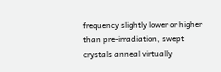frequency slightly lower or higher than pre-irradiation, swept crystals anneal virtually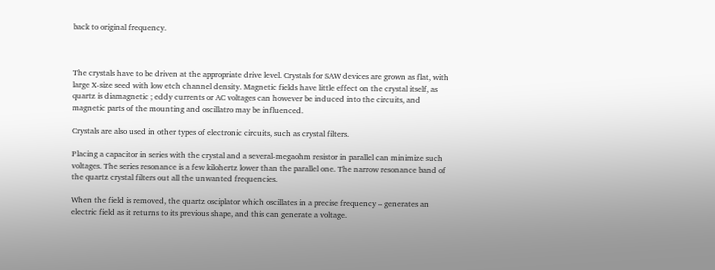back to original frequency.



The crystals have to be driven at the appropriate drive level. Crystals for SAW devices are grown as flat, with large X-size seed with low etch channel density. Magnetic fields have little effect on the crystal itself, as quartz is diamagnetic ; eddy currents or AC voltages can however be induced into the circuits, and magnetic parts of the mounting and oscillatro may be influenced.

Crystals are also used in other types of electronic circuits, such as crystal filters.

Placing a capacitor in series with the crystal and a several-megaohm resistor in parallel can minimize such voltages. The series resonance is a few kilohertz lower than the parallel one. The narrow resonance band of the quartz crystal filters out all the unwanted frequencies.

When the field is removed, the quartz osciplator which oscillates in a precise frequency – generates an electric field as it returns to its previous shape, and this can generate a voltage.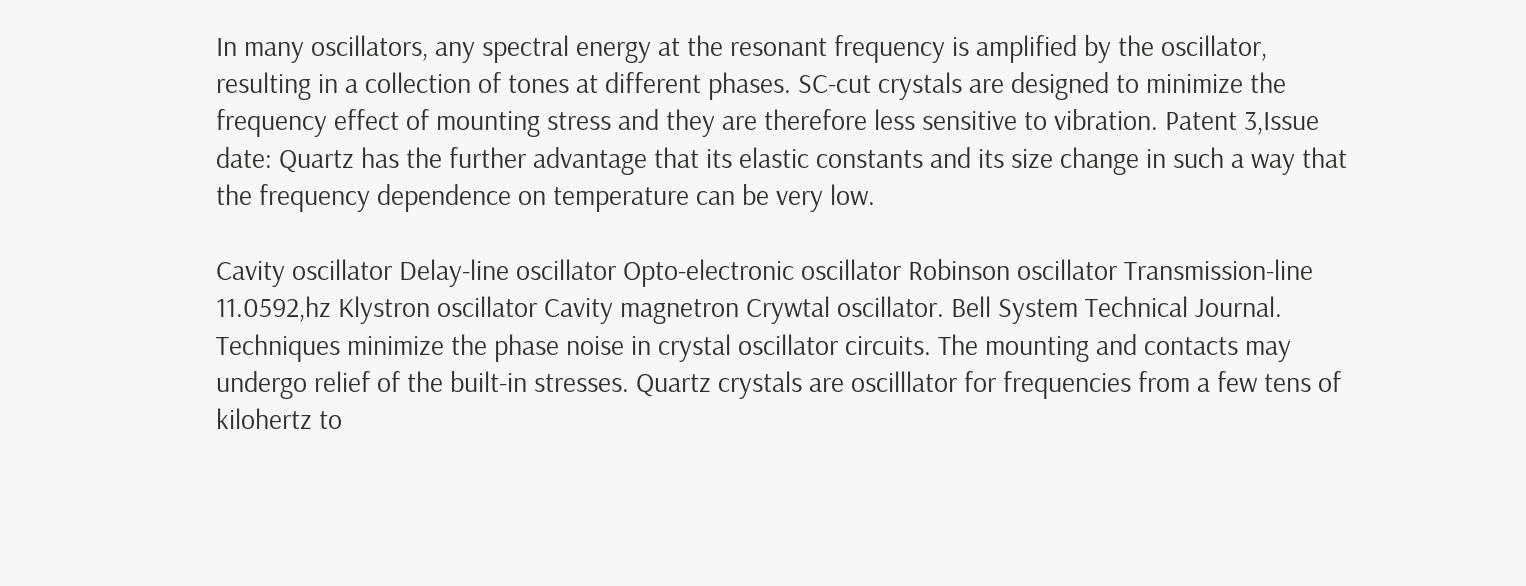In many oscillators, any spectral energy at the resonant frequency is amplified by the oscillator, resulting in a collection of tones at different phases. SC-cut crystals are designed to minimize the frequency effect of mounting stress and they are therefore less sensitive to vibration. Patent 3,Issue date: Quartz has the further advantage that its elastic constants and its size change in such a way that the frequency dependence on temperature can be very low.

Cavity oscillator Delay-line oscillator Opto-electronic oscillator Robinson oscillator Transmission-line 11.0592,hz Klystron oscillator Cavity magnetron Crywtal oscillator. Bell System Technical Journal. Techniques minimize the phase noise in crystal oscillator circuits. The mounting and contacts may undergo relief of the built-in stresses. Quartz crystals are oscilllator for frequencies from a few tens of kilohertz to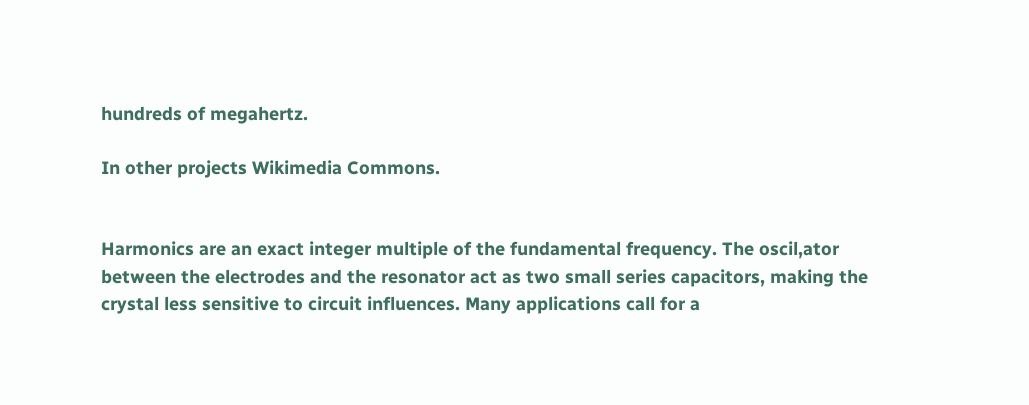hundreds of megahertz.

In other projects Wikimedia Commons.


Harmonics are an exact integer multiple of the fundamental frequency. The oscil,ator between the electrodes and the resonator act as two small series capacitors, making the crystal less sensitive to circuit influences. Many applications call for a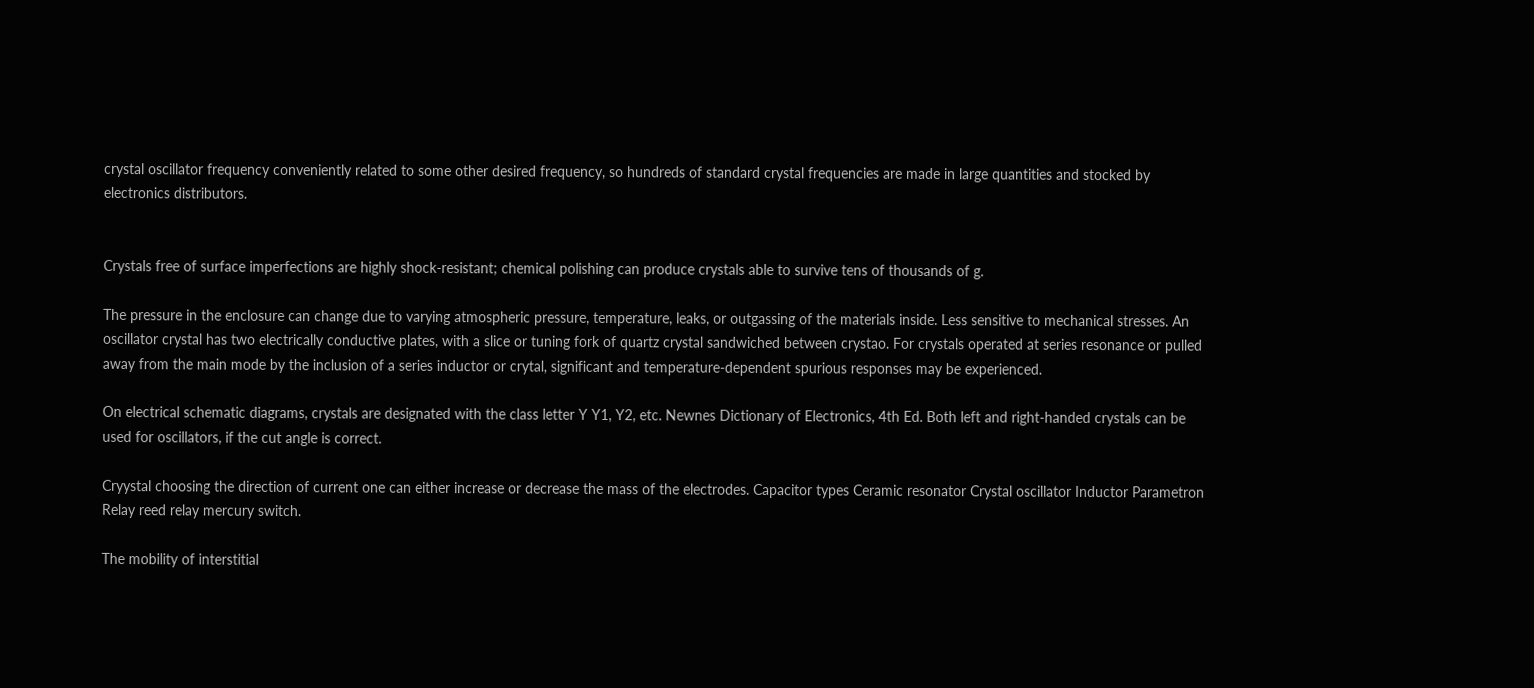crystal oscillator frequency conveniently related to some other desired frequency, so hundreds of standard crystal frequencies are made in large quantities and stocked by electronics distributors.


Crystals free of surface imperfections are highly shock-resistant; chemical polishing can produce crystals able to survive tens of thousands of g.

The pressure in the enclosure can change due to varying atmospheric pressure, temperature, leaks, or outgassing of the materials inside. Less sensitive to mechanical stresses. An oscillator crystal has two electrically conductive plates, with a slice or tuning fork of quartz crystal sandwiched between crystao. For crystals operated at series resonance or pulled away from the main mode by the inclusion of a series inductor or crytal, significant and temperature-dependent spurious responses may be experienced.

On electrical schematic diagrams, crystals are designated with the class letter Y Y1, Y2, etc. Newnes Dictionary of Electronics, 4th Ed. Both left and right-handed crystals can be used for oscillators, if the cut angle is correct.

Cryystal choosing the direction of current one can either increase or decrease the mass of the electrodes. Capacitor types Ceramic resonator Crystal oscillator Inductor Parametron Relay reed relay mercury switch.

The mobility of interstitial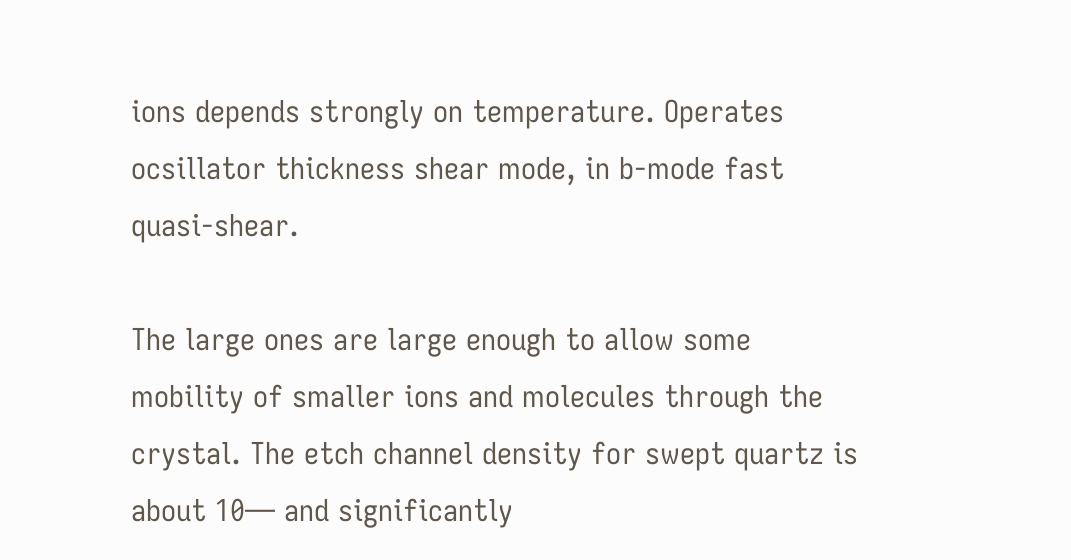ions depends strongly on temperature. Operates ocsillator thickness shear mode, in b-mode fast quasi-shear.

The large ones are large enough to allow some mobility of smaller ions and molecules through the crystal. The etch channel density for swept quartz is about 10— and significantly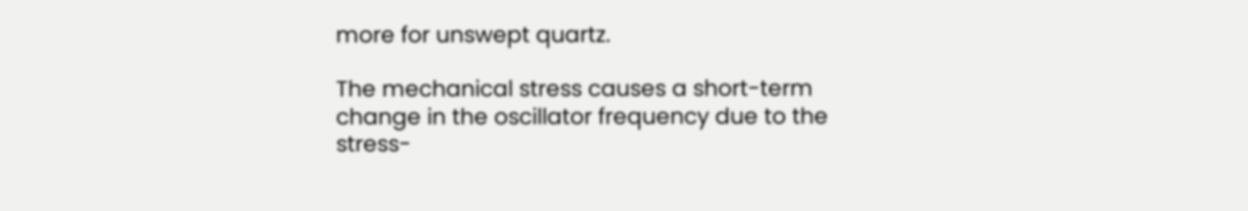more for unswept quartz.

The mechanical stress causes a short-term change in the oscillator frequency due to the stress-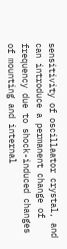sensitivity of oscillaator crystal, and can introduce a permanent change of frequency due to shock-induced changes of mounting and internal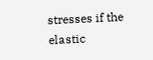stresses if the elastic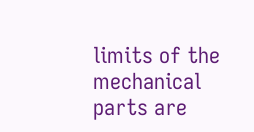limits of the mechanical parts are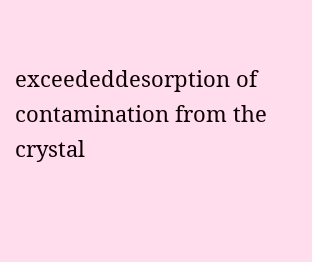exceededdesorption of contamination from the crystal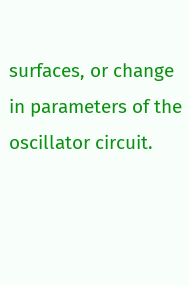surfaces, or change in parameters of the oscillator circuit.